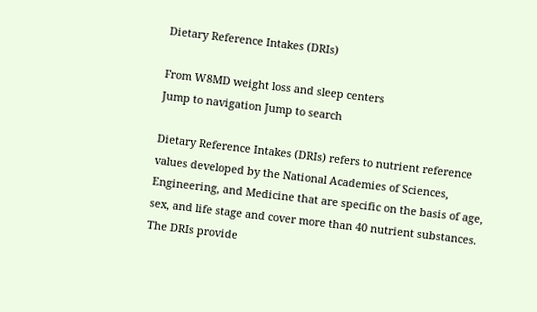Dietary Reference Intakes (DRIs)

From W8MD weight loss and sleep centers
Jump to navigation Jump to search

Dietary Reference Intakes (DRIs) refers to nutrient reference values developed by the National Academies of Sciences, Engineering, and Medicine that are specific on the basis of age, sex, and life stage and cover more than 40 nutrient substances. The DRIs provide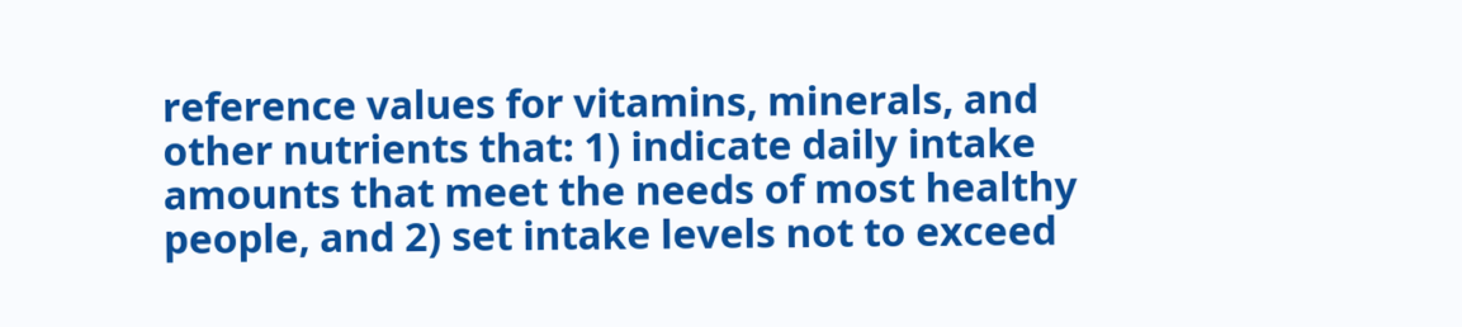reference values for vitamins, minerals, and other nutrients that: 1) indicate daily intake amounts that meet the needs of most healthy people, and 2) set intake levels not to exceed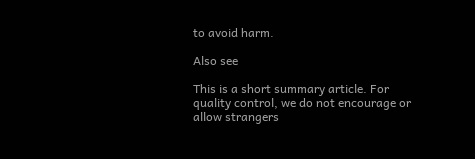to avoid harm.

Also see

This is a short summary article. For quality control, we do not encourage or allow strangers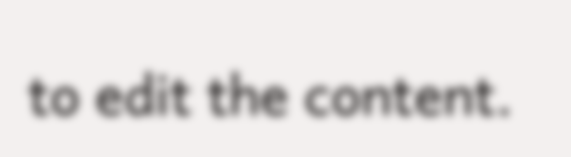to edit the content.